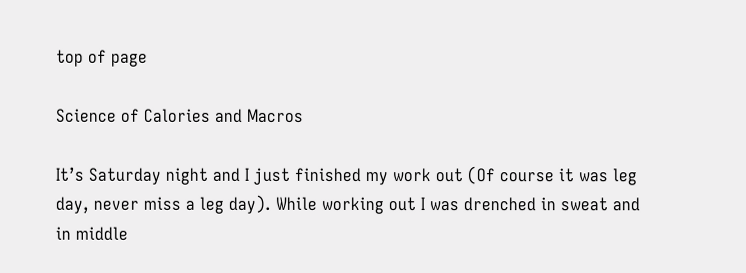top of page

Science of Calories and Macros

It’s Saturday night and I just finished my work out (Of course it was leg day, never miss a leg day). While working out I was drenched in sweat and in middle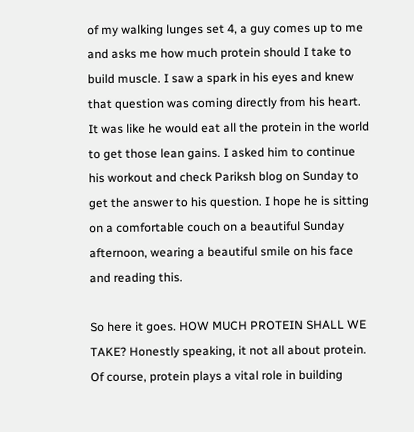of my walking lunges set 4, a guy comes up to me and asks me how much protein should I take to build muscle. I saw a spark in his eyes and knew that question was coming directly from his heart. It was like he would eat all the protein in the world to get those lean gains. I asked him to continue his workout and check Pariksh blog on Sunday to get the answer to his question. I hope he is sitting on a comfortable couch on a beautiful Sunday afternoon, wearing a beautiful smile on his face and reading this.

So here it goes. HOW MUCH PROTEIN SHALL WE TAKE? Honestly speaking, it not all about protein. Of course, protein plays a vital role in building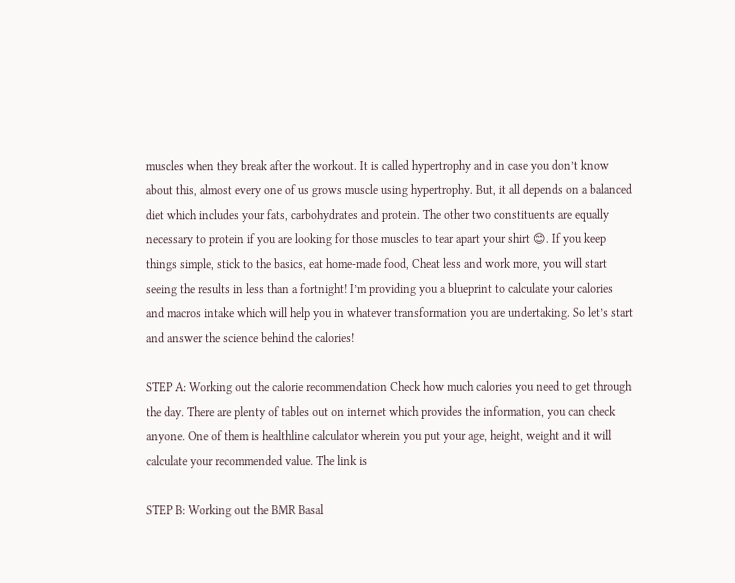muscles when they break after the workout. It is called hypertrophy and in case you don’t know about this, almost every one of us grows muscle using hypertrophy. But, it all depends on a balanced diet which includes your fats, carbohydrates and protein. The other two constituents are equally necessary to protein if you are looking for those muscles to tear apart your shirt 😊. If you keep things simple, stick to the basics, eat home-made food, Cheat less and work more, you will start seeing the results in less than a fortnight! I’m providing you a blueprint to calculate your calories and macros intake which will help you in whatever transformation you are undertaking. So let’s start and answer the science behind the calories!

STEP A: Working out the calorie recommendation Check how much calories you need to get through the day. There are plenty of tables out on internet which provides the information, you can check anyone. One of them is healthline calculator wherein you put your age, height, weight and it will calculate your recommended value. The link is

STEP B: Working out the BMR Basal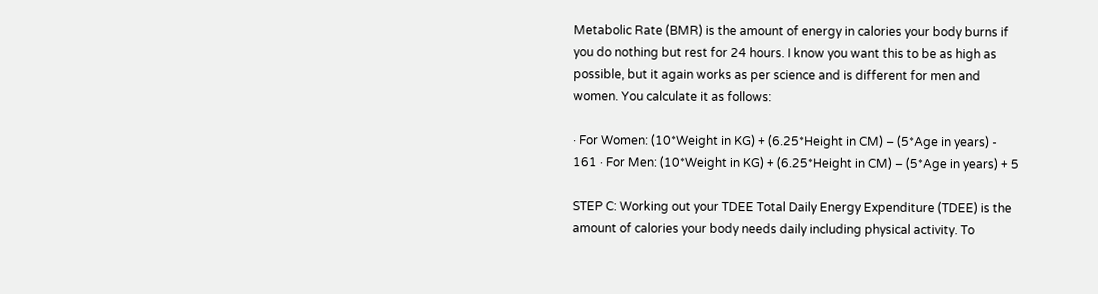Metabolic Rate (BMR) is the amount of energy in calories your body burns if you do nothing but rest for 24 hours. I know you want this to be as high as possible, but it again works as per science and is different for men and women. You calculate it as follows:

· For Women: (10*Weight in KG) + (6.25*Height in CM) – (5*Age in years) - 161 · For Men: (10*Weight in KG) + (6.25*Height in CM) – (5*Age in years) + 5

STEP C: Working out your TDEE Total Daily Energy Expenditure (TDEE) is the amount of calories your body needs daily including physical activity. To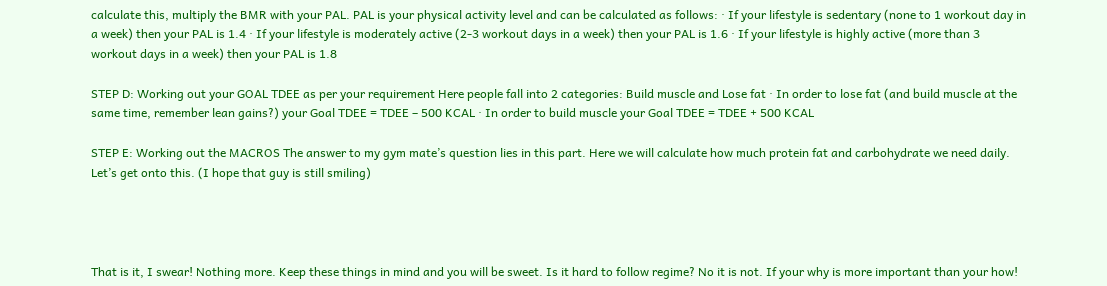calculate this, multiply the BMR with your PAL. PAL is your physical activity level and can be calculated as follows: · If your lifestyle is sedentary (none to 1 workout day in a week) then your PAL is 1.4 · If your lifestyle is moderately active (2-3 workout days in a week) then your PAL is 1.6 · If your lifestyle is highly active (more than 3 workout days in a week) then your PAL is 1.8

STEP D: Working out your GOAL TDEE as per your requirement Here people fall into 2 categories: Build muscle and Lose fat · In order to lose fat (and build muscle at the same time, remember lean gains?) your Goal TDEE = TDEE – 500 KCAL · In order to build muscle your Goal TDEE = TDEE + 500 KCAL

STEP E: Working out the MACROS The answer to my gym mate’s question lies in this part. Here we will calculate how much protein fat and carbohydrate we need daily. Let’s get onto this. (I hope that guy is still smiling)




That is it, I swear! Nothing more. Keep these things in mind and you will be sweet. Is it hard to follow regime? No it is not. If your why is more important than your how!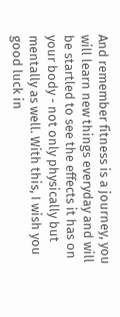And remember fitness is a journey, you will learn new things everyday and will be startled to see the effects it has on your body - not only physically but mentally as well. With this, I wish you good luck in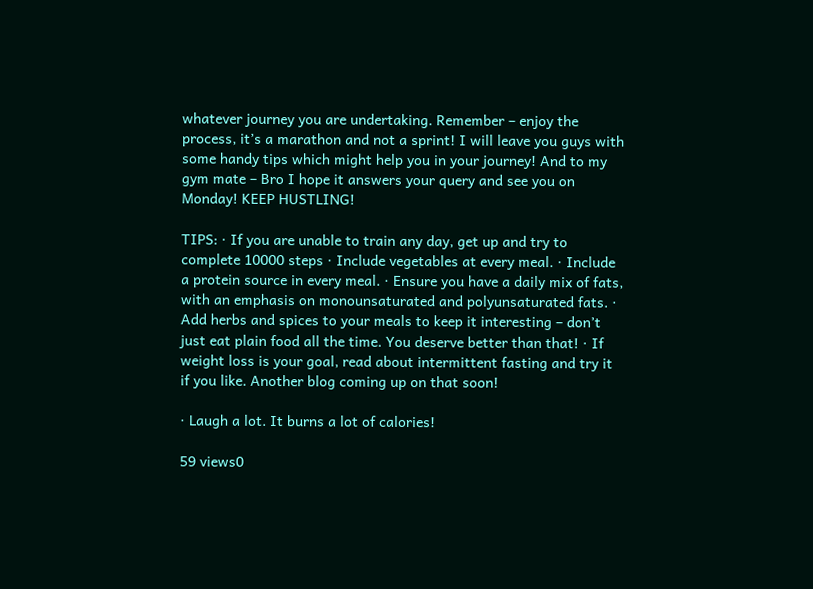whatever journey you are undertaking. Remember – enjoy the process, it’s a marathon and not a sprint! I will leave you guys with some handy tips which might help you in your journey! And to my gym mate – Bro I hope it answers your query and see you on Monday! KEEP HUSTLING!

TIPS: · If you are unable to train any day, get up and try to complete 10000 steps · Include vegetables at every meal. · Include a protein source in every meal. · Ensure you have a daily mix of fats, with an emphasis on monounsaturated and polyunsaturated fats. · Add herbs and spices to your meals to keep it interesting – don’t just eat plain food all the time. You deserve better than that! · If weight loss is your goal, read about intermittent fasting and try it if you like. Another blog coming up on that soon!

· Laugh a lot. It burns a lot of calories!

59 views0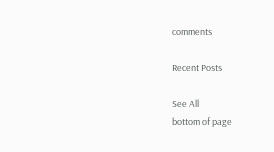comments

Recent Posts

See All
bottom of page